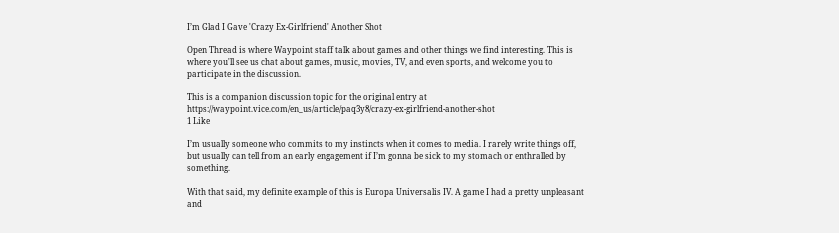I’m Glad I Gave 'Crazy Ex-Girlfriend' Another Shot

Open Thread is where Waypoint staff talk about games and other things we find interesting. This is where you'll see us chat about games, music, movies, TV, and even sports, and welcome you to participate in the discussion.

This is a companion discussion topic for the original entry at https://waypoint.vice.com/en_us/article/paq3y8/crazy-ex-girlfriend-another-shot
1 Like

I’m usually someone who commits to my instincts when it comes to media. I rarely write things off, but usually can tell from an early engagement if I’m gonna be sick to my stomach or enthralled by something.

With that said, my definite example of this is Europa Universalis IV. A game I had a pretty unpleasant and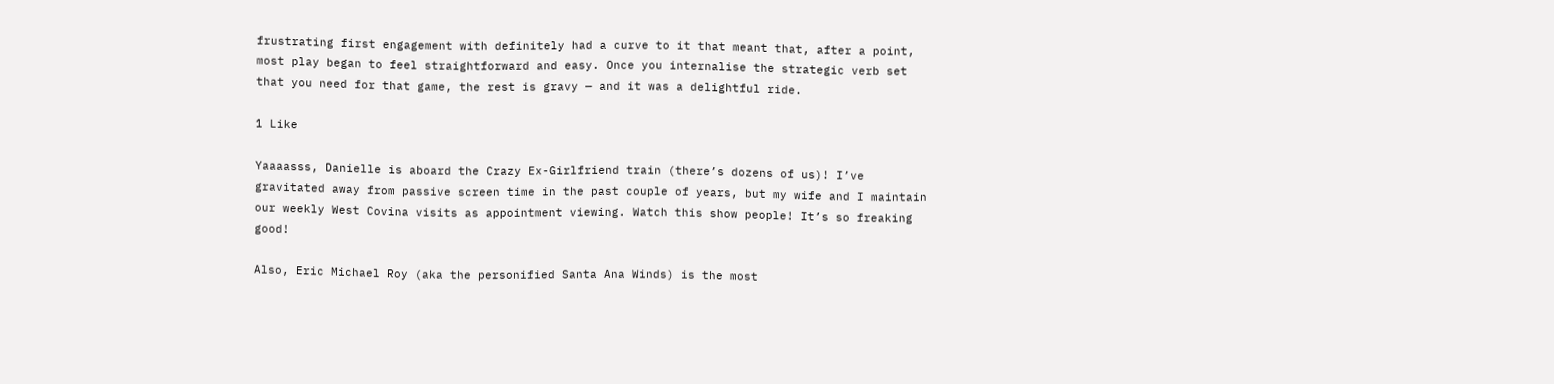frustrating first engagement with definitely had a curve to it that meant that, after a point, most play began to feel straightforward and easy. Once you internalise the strategic verb set that you need for that game, the rest is gravy — and it was a delightful ride.

1 Like

Yaaaasss, Danielle is aboard the Crazy Ex-Girlfriend train (there’s dozens of us)! I’ve gravitated away from passive screen time in the past couple of years, but my wife and I maintain our weekly West Covina visits as appointment viewing. Watch this show people! It’s so freaking good!

Also, Eric Michael Roy (aka the personified Santa Ana Winds) is the most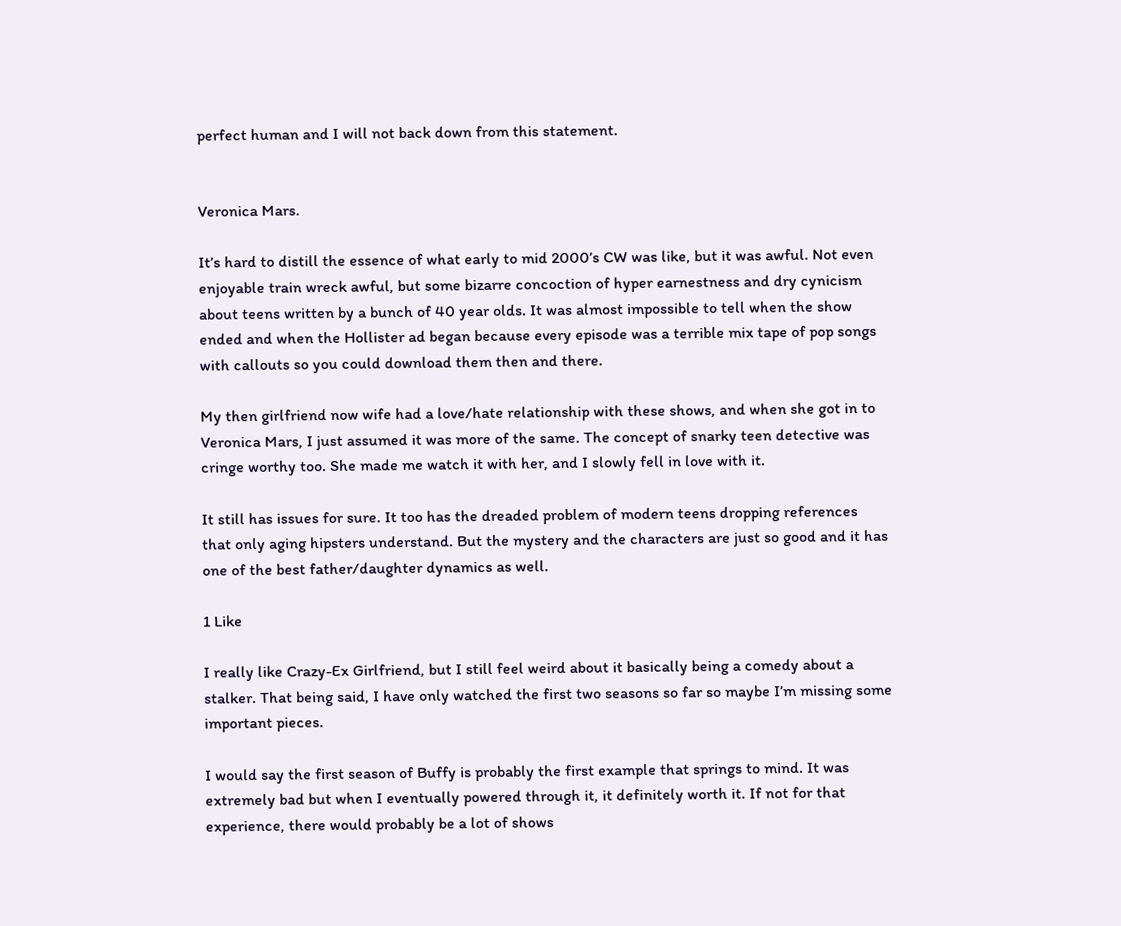perfect human and I will not back down from this statement.


Veronica Mars.

It’s hard to distill the essence of what early to mid 2000’s CW was like, but it was awful. Not even enjoyable train wreck awful, but some bizarre concoction of hyper earnestness and dry cynicism about teens written by a bunch of 40 year olds. It was almost impossible to tell when the show ended and when the Hollister ad began because every episode was a terrible mix tape of pop songs with callouts so you could download them then and there.

My then girlfriend now wife had a love/hate relationship with these shows, and when she got in to Veronica Mars, I just assumed it was more of the same. The concept of snarky teen detective was cringe worthy too. She made me watch it with her, and I slowly fell in love with it.

It still has issues for sure. It too has the dreaded problem of modern teens dropping references that only aging hipsters understand. But the mystery and the characters are just so good and it has one of the best father/daughter dynamics as well.

1 Like

I really like Crazy-Ex Girlfriend, but I still feel weird about it basically being a comedy about a stalker. That being said, I have only watched the first two seasons so far so maybe I’m missing some important pieces.

I would say the first season of Buffy is probably the first example that springs to mind. It was extremely bad but when I eventually powered through it, it definitely worth it. If not for that experience, there would probably be a lot of shows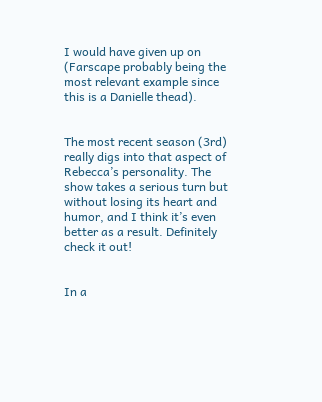I would have given up on (Farscape probably being the most relevant example since this is a Danielle thead).


The most recent season (3rd) really digs into that aspect of Rebecca’s personality. The show takes a serious turn but without losing its heart and humor, and I think it’s even better as a result. Definitely check it out!


In a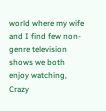world where my wife and I find few non-genre television shows we both enjoy watching, Crazy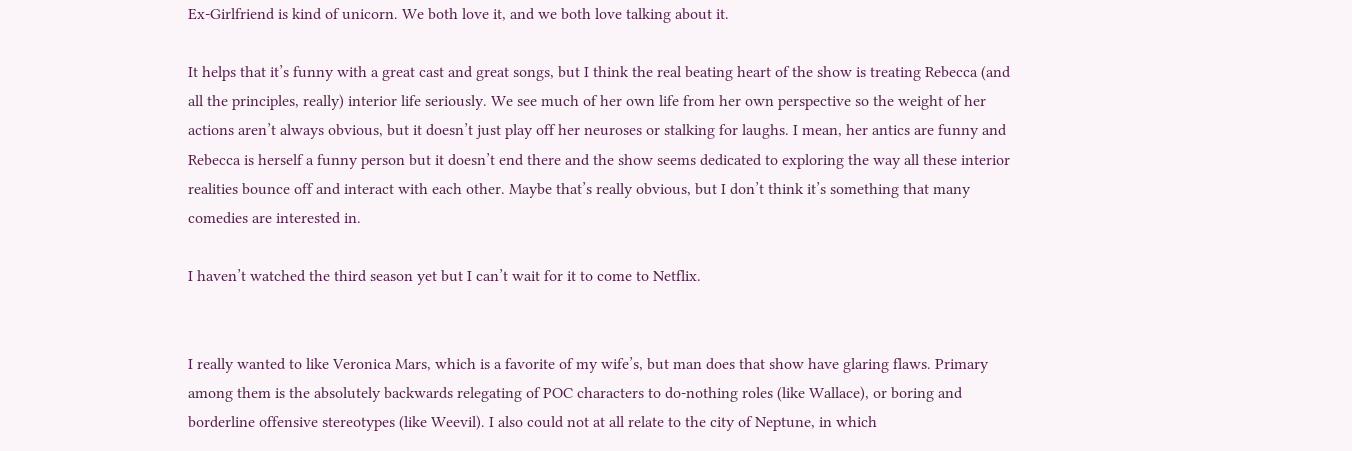Ex-Girlfriend is kind of unicorn. We both love it, and we both love talking about it.

It helps that it’s funny with a great cast and great songs, but I think the real beating heart of the show is treating Rebecca (and all the principles, really) interior life seriously. We see much of her own life from her own perspective so the weight of her actions aren’t always obvious, but it doesn’t just play off her neuroses or stalking for laughs. I mean, her antics are funny and Rebecca is herself a funny person but it doesn’t end there and the show seems dedicated to exploring the way all these interior realities bounce off and interact with each other. Maybe that’s really obvious, but I don’t think it’s something that many comedies are interested in.

I haven’t watched the third season yet but I can’t wait for it to come to Netflix.


I really wanted to like Veronica Mars, which is a favorite of my wife’s, but man does that show have glaring flaws. Primary among them is the absolutely backwards relegating of POC characters to do-nothing roles (like Wallace), or boring and borderline offensive stereotypes (like Weevil). I also could not at all relate to the city of Neptune, in which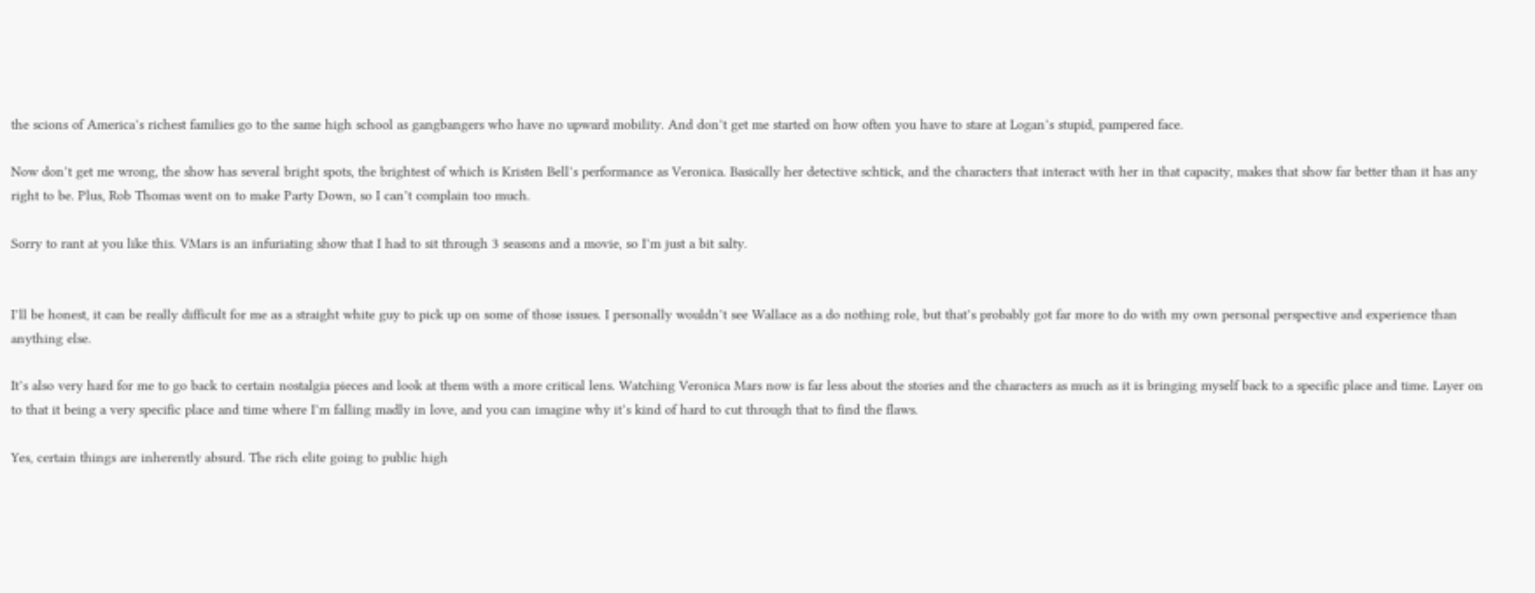the scions of America’s richest families go to the same high school as gangbangers who have no upward mobility. And don’t get me started on how often you have to stare at Logan’s stupid, pampered face.

Now don’t get me wrong, the show has several bright spots, the brightest of which is Kristen Bell’s performance as Veronica. Basically her detective schtick, and the characters that interact with her in that capacity, makes that show far better than it has any right to be. Plus, Rob Thomas went on to make Party Down, so I can’t complain too much.

Sorry to rant at you like this. VMars is an infuriating show that I had to sit through 3 seasons and a movie, so I’m just a bit salty.


I’ll be honest, it can be really difficult for me as a straight white guy to pick up on some of those issues. I personally wouldn’t see Wallace as a do nothing role, but that’s probably got far more to do with my own personal perspective and experience than anything else.

It’s also very hard for me to go back to certain nostalgia pieces and look at them with a more critical lens. Watching Veronica Mars now is far less about the stories and the characters as much as it is bringing myself back to a specific place and time. Layer on to that it being a very specific place and time where I’m falling madly in love, and you can imagine why it’s kind of hard to cut through that to find the flaws.

Yes, certain things are inherently absurd. The rich elite going to public high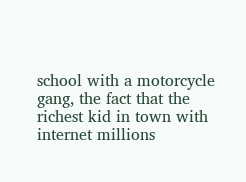school with a motorcycle gang, the fact that the richest kid in town with internet millions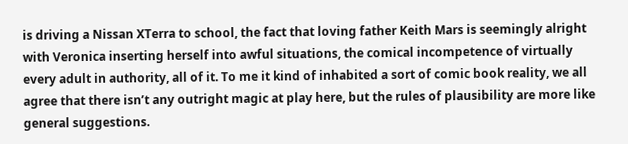is driving a Nissan XTerra to school, the fact that loving father Keith Mars is seemingly alright with Veronica inserting herself into awful situations, the comical incompetence of virtually every adult in authority, all of it. To me it kind of inhabited a sort of comic book reality, we all agree that there isn’t any outright magic at play here, but the rules of plausibility are more like general suggestions.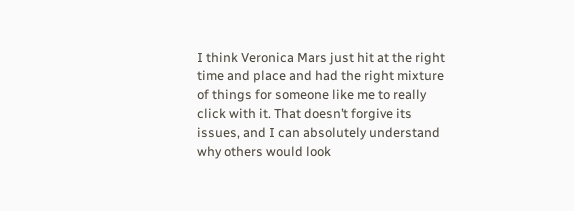I think Veronica Mars just hit at the right time and place and had the right mixture of things for someone like me to really click with it. That doesn’t forgive its issues, and I can absolutely understand why others would look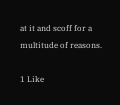at it and scoff for a multitude of reasons.

1 Like